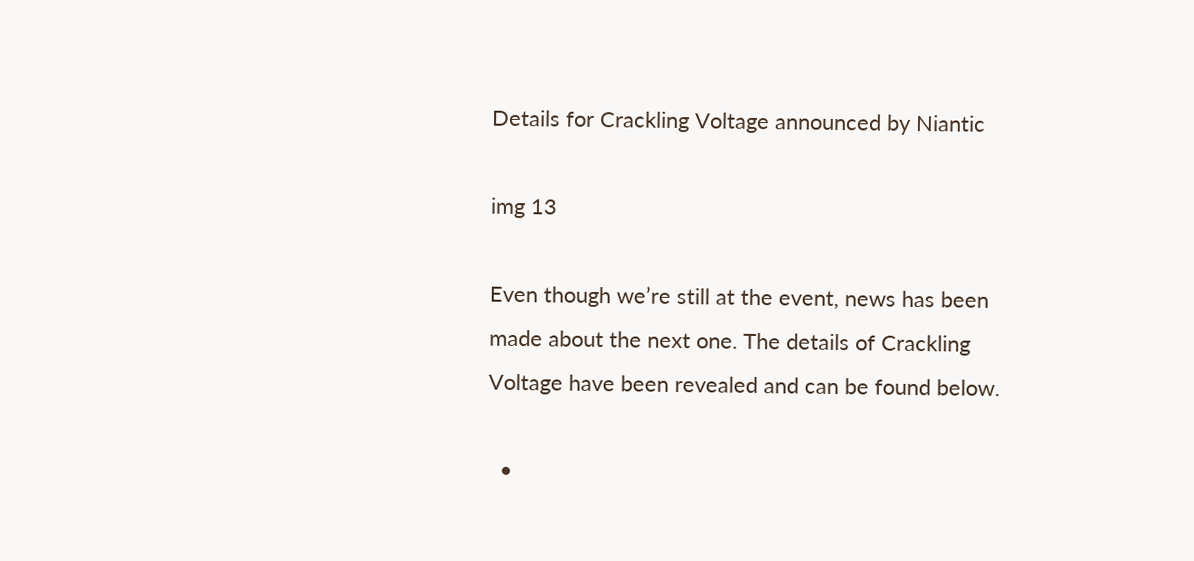Details for Crackling Voltage announced by Niantic

img 13

Even though we’re still at the event, news has been made about the next one. The details of Crackling Voltage have been revealed and can be found below.

  •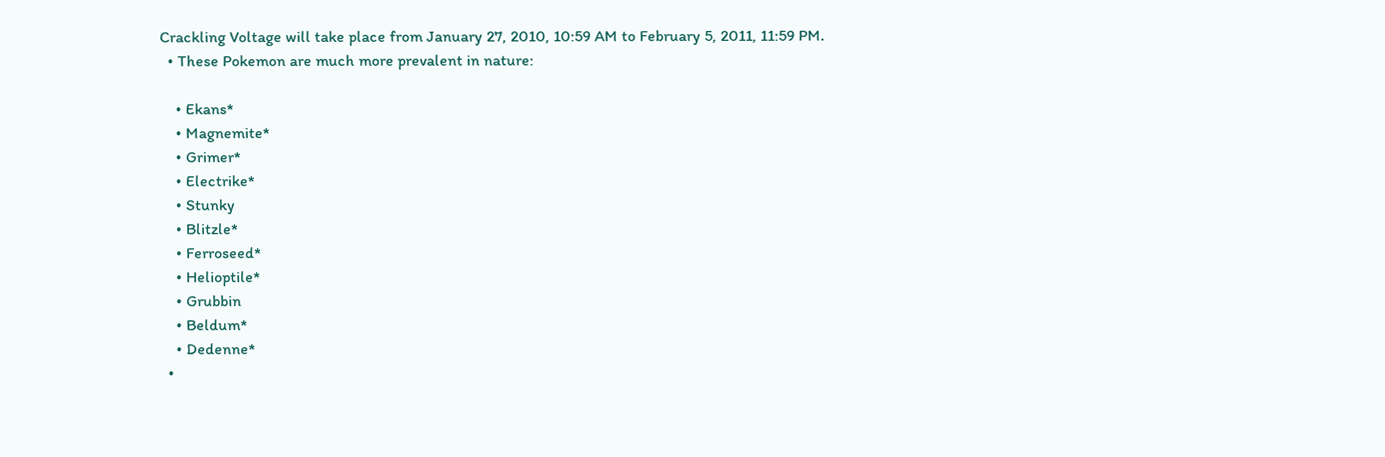Crackling Voltage will take place from January 27, 2010, 10:59 AM to February 5, 2011, 11:59 PM.
  • These Pokemon are much more prevalent in nature:

    • Ekans*
    • Magnemite*
    • Grimer*
    • Electrike*
    • Stunky
    • Blitzle*
    • Ferroseed*
    • Helioptile*
    • Grubbin
    • Beldum*
    • Dedenne*
  •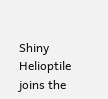Shiny Helioptile joins the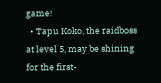game!
  • Tapu Koko, the raidboss at level 5, may be shining for the first-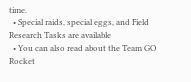time.
  • Special raids, special eggs, and Field Research Tasks are available
  • You can also read about the Team GO Rocket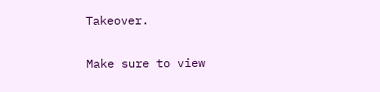Takeover.

Make sure to view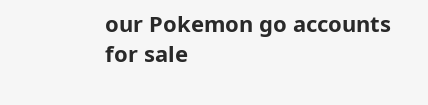our Pokemon go accounts for sale